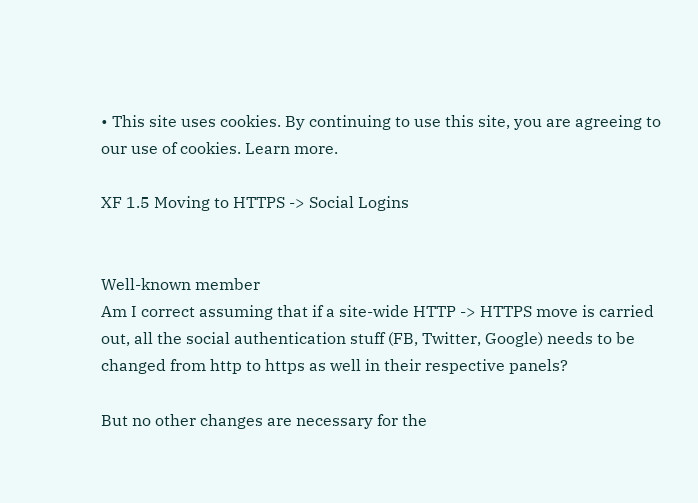• This site uses cookies. By continuing to use this site, you are agreeing to our use of cookies. Learn more.

XF 1.5 Moving to HTTPS -> Social Logins


Well-known member
Am I correct assuming that if a site-wide HTTP -> HTTPS move is carried out, all the social authentication stuff (FB, Twitter, Google) needs to be changed from http to https as well in their respective panels?

But no other changes are necessary for the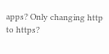apps? Only changing http to https?